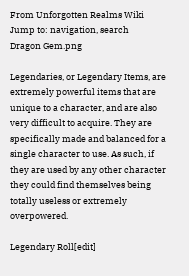From Unforgotten Realms Wiki
Jump to: navigation, search
Dragon Gem.png

Legendaries, or Legendary Items, are extremely powerful items that are unique to a character, and are also very difficult to acquire. They are specifically made and balanced for a single character to use. As such, if they are used by any other character they could find themselves being totally useless or extremely overpowered.

Legendary Roll[edit]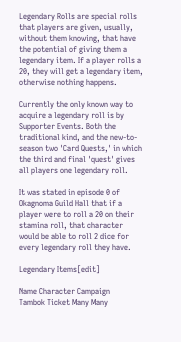Legendary Rolls are special rolls that players are given, usually, without them knowing, that have the potential of giving them a legendary item. If a player rolls a 20, they will get a legendary item, otherwise nothing happens.

Currently the only known way to acquire a legendary roll is by Supporter Events. Both the traditional kind, and the new-to-season two 'Card Quests,' in which the third and final 'quest' gives all players one legendary roll.

It was stated in episode 0 of Okagnoma Guild Hall that if a player were to roll a 20 on their stamina roll, that character would be able to roll 2 dice for every legendary roll they have.

Legendary Items[edit]

Name Character Campaign
Tambok Ticket Many Many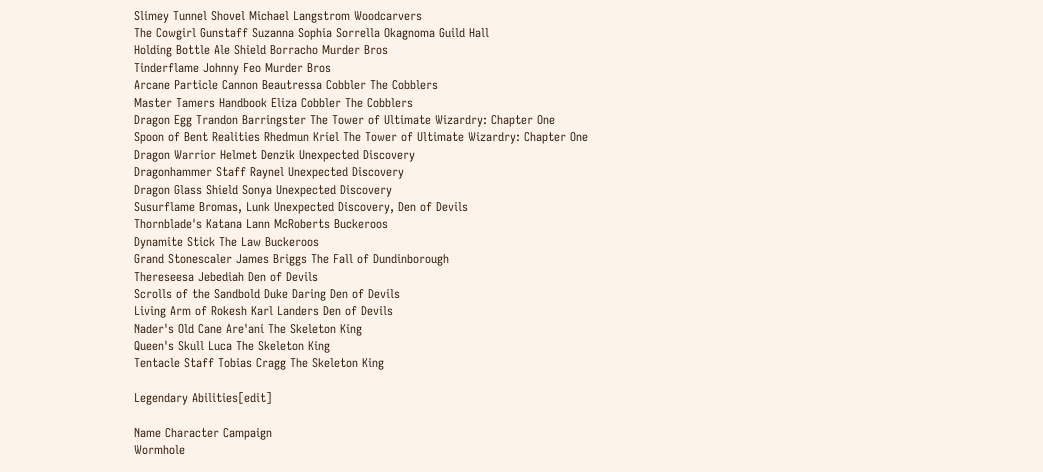Slimey Tunnel Shovel Michael Langstrom Woodcarvers
The Cowgirl Gunstaff Suzanna Sophia Sorrella Okagnoma Guild Hall
Holding Bottle Ale Shield Borracho Murder Bros
Tinderflame Johnny Feo Murder Bros
Arcane Particle Cannon Beautressa Cobbler The Cobblers
Master Tamers Handbook Eliza Cobbler The Cobblers
Dragon Egg Trandon Barringster The Tower of Ultimate Wizardry: Chapter One
Spoon of Bent Realities Rhedmun Kriel The Tower of Ultimate Wizardry: Chapter One
Dragon Warrior Helmet Denzik Unexpected Discovery
Dragonhammer Staff Raynel Unexpected Discovery
Dragon Glass Shield Sonya Unexpected Discovery
Susurflame Bromas, Lunk Unexpected Discovery, Den of Devils
Thornblade's Katana Lann McRoberts Buckeroos
Dynamite Stick The Law Buckeroos
Grand Stonescaler James Briggs The Fall of Dundinborough
Thereseesa Jebediah Den of Devils
Scrolls of the Sandbold Duke Daring Den of Devils
Living Arm of Rokesh Karl Landers Den of Devils
Nader's Old Cane Are'ani The Skeleton King
Queen's Skull Luca The Skeleton King
Tentacle Staff Tobias Cragg The Skeleton King

Legendary Abilities[edit]

Name Character Campaign
Wormhole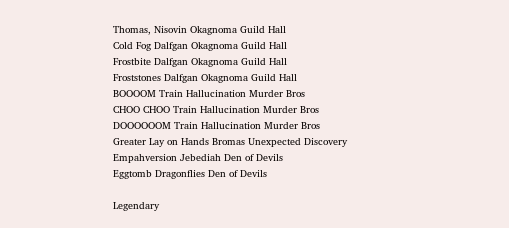Thomas, Nisovin Okagnoma Guild Hall
Cold Fog Dalfgan Okagnoma Guild Hall
Frostbite Dalfgan Okagnoma Guild Hall
Froststones Dalfgan Okagnoma Guild Hall
BOOOOM Train Hallucination Murder Bros
CHOO CHOO Train Hallucination Murder Bros
DOOOOOOM Train Hallucination Murder Bros
Greater Lay on Hands Bromas Unexpected Discovery
Empahversion Jebediah Den of Devils
Eggtomb Dragonflies Den of Devils

Legendary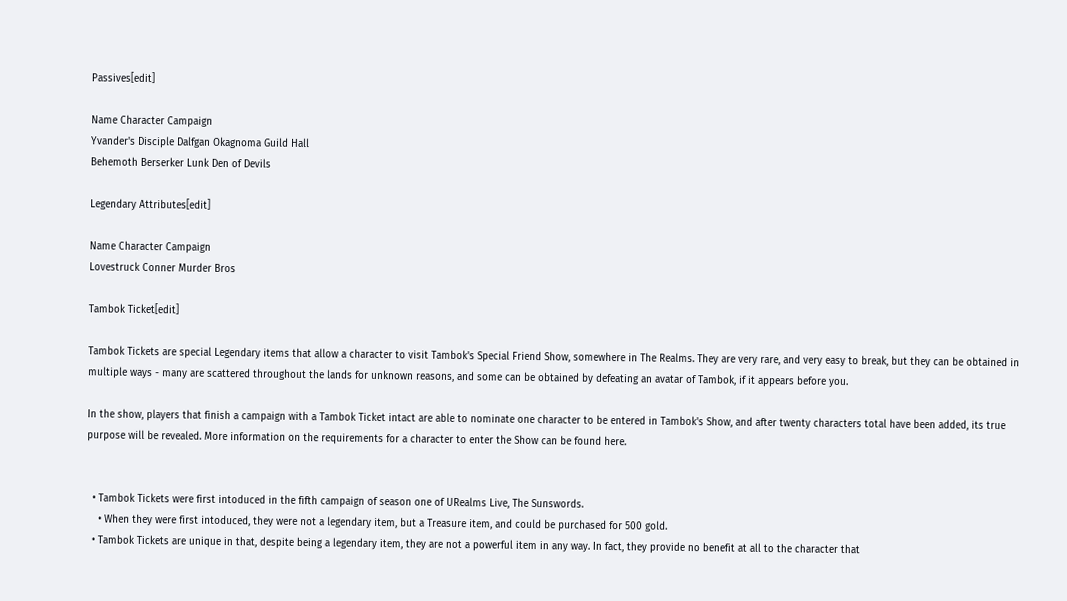Passives[edit]

Name Character Campaign
Yvander's Disciple Dalfgan Okagnoma Guild Hall
Behemoth Berserker Lunk Den of Devils

Legendary Attributes[edit]

Name Character Campaign
Lovestruck Conner Murder Bros

Tambok Ticket[edit]

Tambok Tickets are special Legendary items that allow a character to visit Tambok's Special Friend Show, somewhere in The Realms. They are very rare, and very easy to break, but they can be obtained in multiple ways - many are scattered throughout the lands for unknown reasons, and some can be obtained by defeating an avatar of Tambok, if it appears before you.

In the show, players that finish a campaign with a Tambok Ticket intact are able to nominate one character to be entered in Tambok's Show, and after twenty characters total have been added, its true purpose will be revealed. More information on the requirements for a character to enter the Show can be found here.


  • Tambok Tickets were first intoduced in the fifth campaign of season one of URealms Live, The Sunswords.
    • When they were first intoduced, they were not a legendary item, but a Treasure item, and could be purchased for 500 gold.
  • Tambok Tickets are unique in that, despite being a legendary item, they are not a powerful item in any way. In fact, they provide no benefit at all to the character that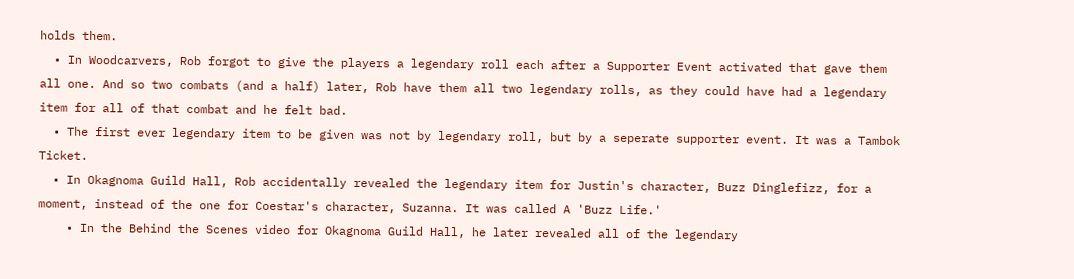holds them.
  • In Woodcarvers, Rob forgot to give the players a legendary roll each after a Supporter Event activated that gave them all one. And so two combats (and a half) later, Rob have them all two legendary rolls, as they could have had a legendary item for all of that combat and he felt bad.
  • The first ever legendary item to be given was not by legendary roll, but by a seperate supporter event. It was a Tambok Ticket.
  • In Okagnoma Guild Hall, Rob accidentally revealed the legendary item for Justin's character, Buzz Dinglefizz, for a moment, instead of the one for Coestar's character, Suzanna. It was called A 'Buzz Life.'
    • In the Behind the Scenes video for Okagnoma Guild Hall, he later revealed all of the legendary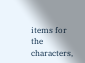items for the characters,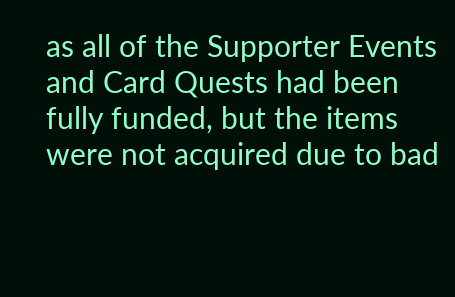as all of the Supporter Events and Card Quests had been fully funded, but the items were not acquired due to bad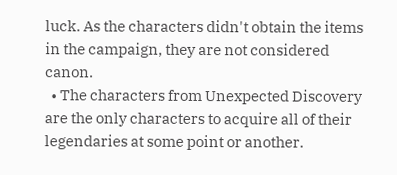luck. As the characters didn't obtain the items in the campaign, they are not considered canon.
  • The characters from Unexpected Discovery are the only characters to acquire all of their legendaries at some point or another.